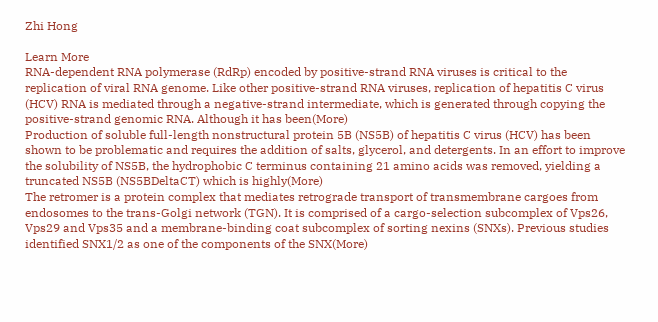Zhi Hong

Learn More
RNA-dependent RNA polymerase (RdRp) encoded by positive-strand RNA viruses is critical to the replication of viral RNA genome. Like other positive-strand RNA viruses, replication of hepatitis C virus (HCV) RNA is mediated through a negative-strand intermediate, which is generated through copying the positive-strand genomic RNA. Although it has been(More)
Production of soluble full-length nonstructural protein 5B (NS5B) of hepatitis C virus (HCV) has been shown to be problematic and requires the addition of salts, glycerol, and detergents. In an effort to improve the solubility of NS5B, the hydrophobic C terminus containing 21 amino acids was removed, yielding a truncated NS5B (NS5BDeltaCT) which is highly(More)
The retromer is a protein complex that mediates retrograde transport of transmembrane cargoes from endosomes to the trans-Golgi network (TGN). It is comprised of a cargo-selection subcomplex of Vps26, Vps29 and Vps35 and a membrane-binding coat subcomplex of sorting nexins (SNXs). Previous studies identified SNX1/2 as one of the components of the SNX(More)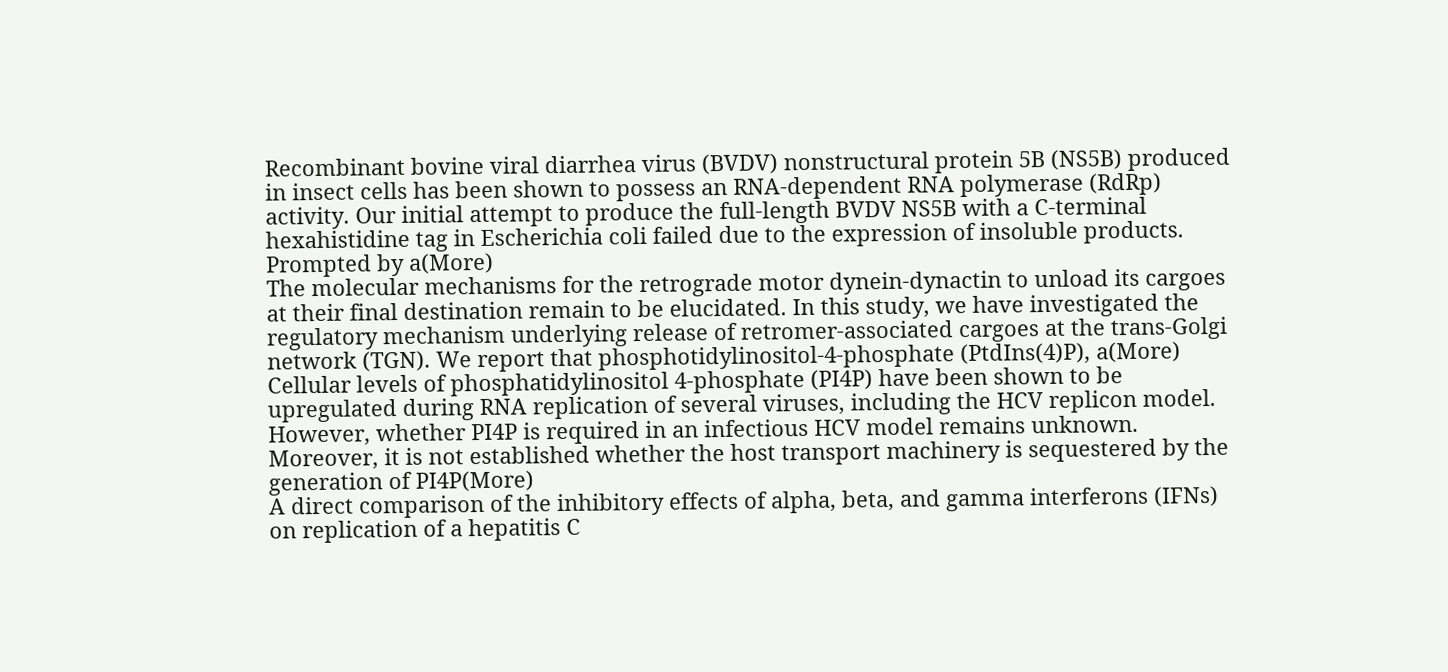Recombinant bovine viral diarrhea virus (BVDV) nonstructural protein 5B (NS5B) produced in insect cells has been shown to possess an RNA-dependent RNA polymerase (RdRp) activity. Our initial attempt to produce the full-length BVDV NS5B with a C-terminal hexahistidine tag in Escherichia coli failed due to the expression of insoluble products. Prompted by a(More)
The molecular mechanisms for the retrograde motor dynein-dynactin to unload its cargoes at their final destination remain to be elucidated. In this study, we have investigated the regulatory mechanism underlying release of retromer-associated cargoes at the trans-Golgi network (TGN). We report that phosphotidylinositol-4-phosphate (PtdIns(4)P), a(More)
Cellular levels of phosphatidylinositol 4-phosphate (PI4P) have been shown to be upregulated during RNA replication of several viruses, including the HCV replicon model. However, whether PI4P is required in an infectious HCV model remains unknown. Moreover, it is not established whether the host transport machinery is sequestered by the generation of PI4P(More)
A direct comparison of the inhibitory effects of alpha, beta, and gamma interferons (IFNs) on replication of a hepatitis C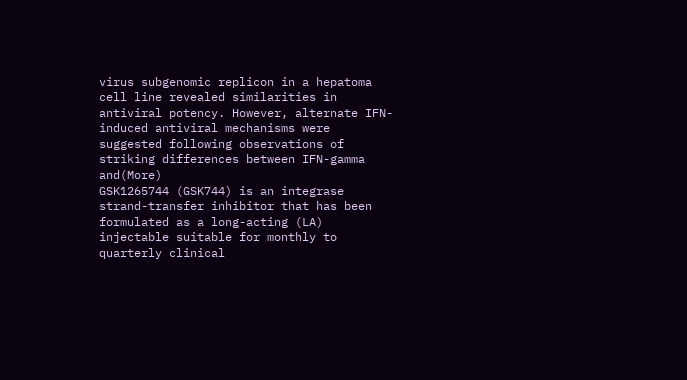virus subgenomic replicon in a hepatoma cell line revealed similarities in antiviral potency. However, alternate IFN-induced antiviral mechanisms were suggested following observations of striking differences between IFN-gamma and(More)
GSK1265744 (GSK744) is an integrase strand-transfer inhibitor that has been formulated as a long-acting (LA) injectable suitable for monthly to quarterly clinical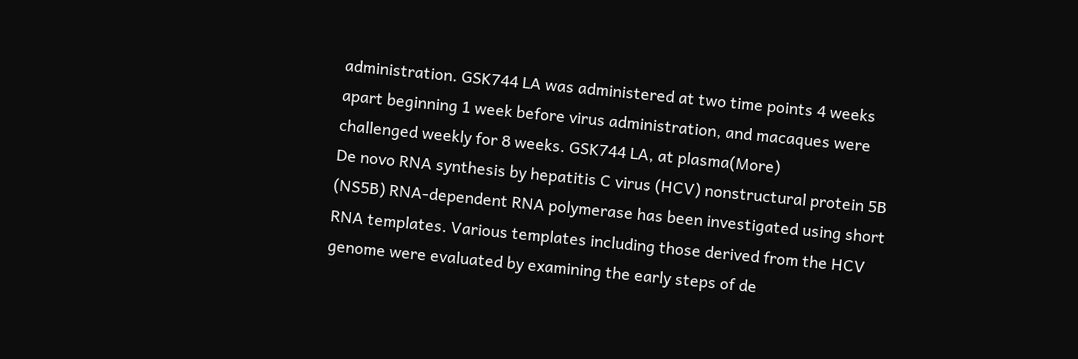administration. GSK744 LA was administered at two time points 4 weeks apart beginning 1 week before virus administration, and macaques were challenged weekly for 8 weeks. GSK744 LA, at plasma(More)
De novo RNA synthesis by hepatitis C virus (HCV) nonstructural protein 5B (NS5B) RNA-dependent RNA polymerase has been investigated using short RNA templates. Various templates including those derived from the HCV genome were evaluated by examining the early steps of de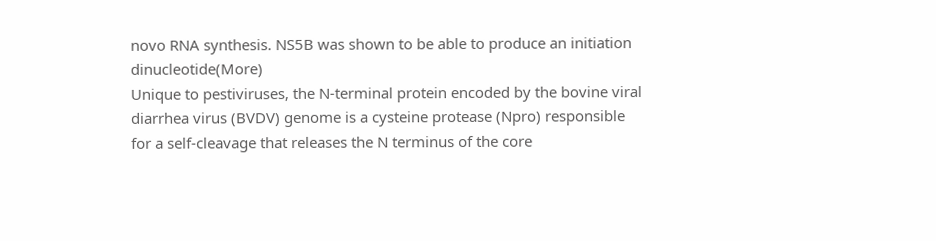novo RNA synthesis. NS5B was shown to be able to produce an initiation dinucleotide(More)
Unique to pestiviruses, the N-terminal protein encoded by the bovine viral diarrhea virus (BVDV) genome is a cysteine protease (Npro) responsible for a self-cleavage that releases the N terminus of the core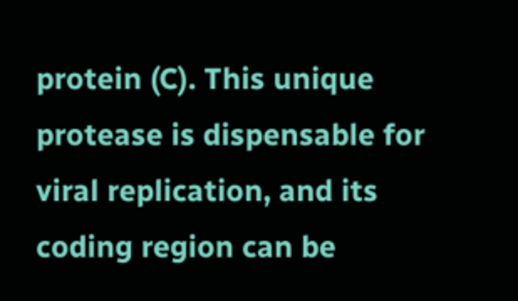protein (C). This unique protease is dispensable for viral replication, and its coding region can be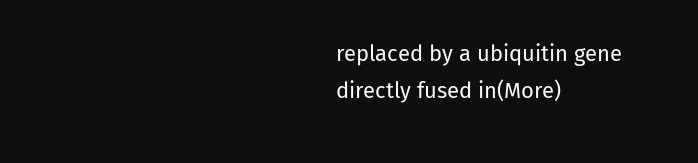replaced by a ubiquitin gene directly fused in(More)